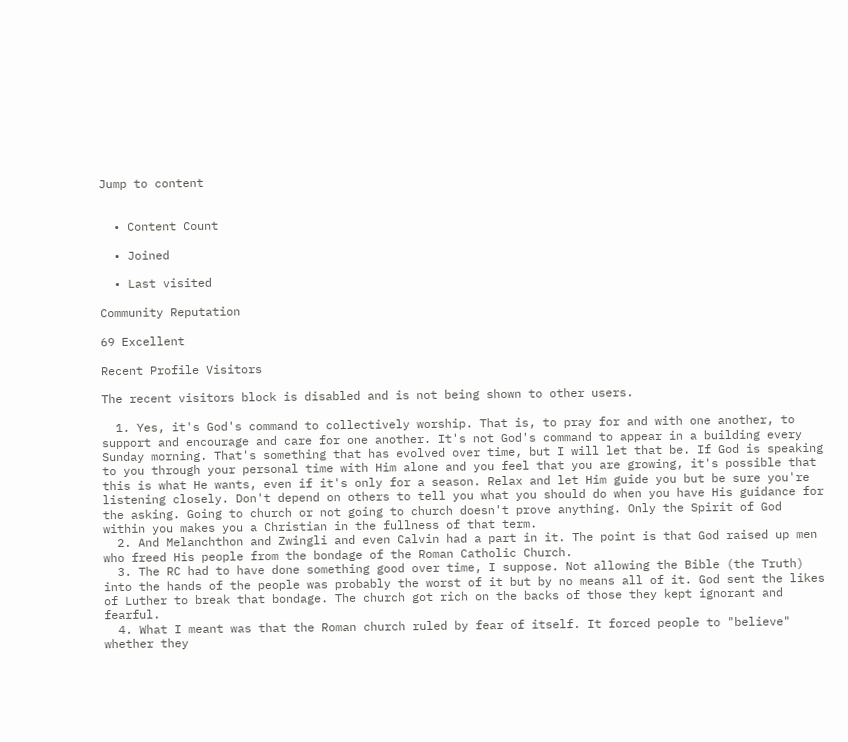Jump to content


  • Content Count

  • Joined

  • Last visited

Community Reputation

69 Excellent

Recent Profile Visitors

The recent visitors block is disabled and is not being shown to other users.

  1. Yes, it's God's command to collectively worship. That is, to pray for and with one another, to support and encourage and care for one another. It's not God's command to appear in a building every Sunday morning. That's something that has evolved over time, but I will let that be. If God is speaking to you through your personal time with Him alone and you feel that you are growing, it's possible that this is what He wants, even if it's only for a season. Relax and let Him guide you but be sure you're listening closely. Don't depend on others to tell you what you should do when you have His guidance for the asking. Going to church or not going to church doesn't prove anything. Only the Spirit of God within you makes you a Christian in the fullness of that term.
  2. And Melanchthon and Zwingli and even Calvin had a part in it. The point is that God raised up men who freed His people from the bondage of the Roman Catholic Church.
  3. The RC had to have done something good over time, I suppose. Not allowing the Bible (the Truth) into the hands of the people was probably the worst of it but by no means all of it. God sent the likes of Luther to break that bondage. The church got rich on the backs of those they kept ignorant and fearful.
  4. What I meant was that the Roman church ruled by fear of itself. It forced people to "believe" whether they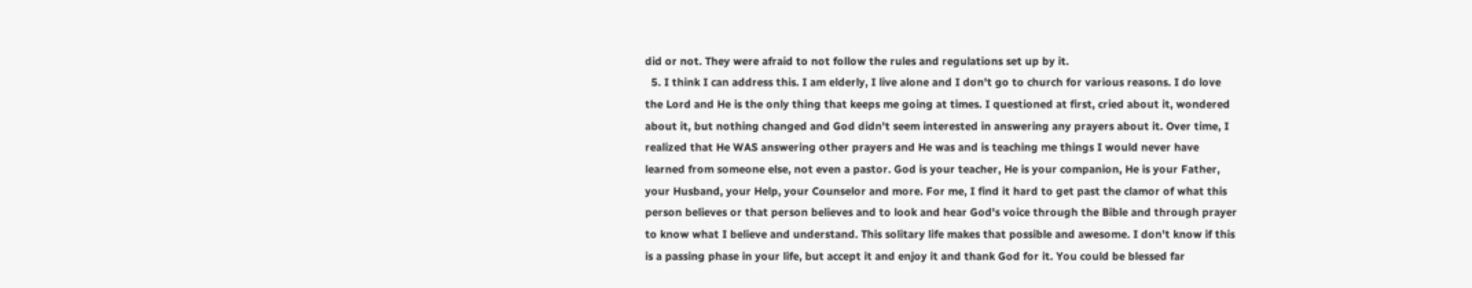did or not. They were afraid to not follow the rules and regulations set up by it.
  5. I think I can address this. I am elderly, I live alone and I don't go to church for various reasons. I do love the Lord and He is the only thing that keeps me going at times. I questioned at first, cried about it, wondered about it, but nothing changed and God didn't seem interested in answering any prayers about it. Over time, I realized that He WAS answering other prayers and He was and is teaching me things I would never have learned from someone else, not even a pastor. God is your teacher, He is your companion, He is your Father, your Husband, your Help, your Counselor and more. For me, I find it hard to get past the clamor of what this person believes or that person believes and to look and hear God's voice through the Bible and through prayer to know what I believe and understand. This solitary life makes that possible and awesome. I don't know if this is a passing phase in your life, but accept it and enjoy it and thank God for it. You could be blessed far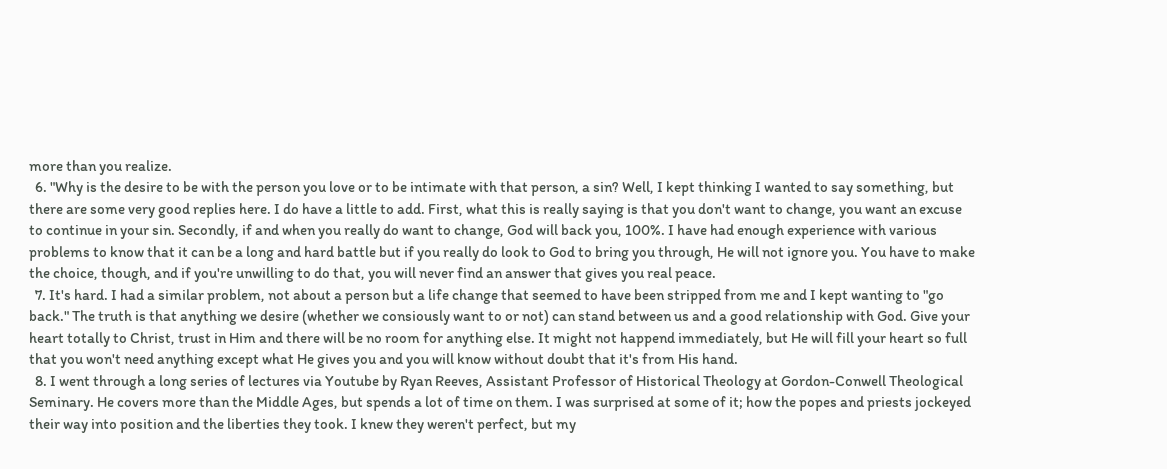more than you realize.
  6. "Why is the desire to be with the person you love or to be intimate with that person, a sin? Well, I kept thinking I wanted to say something, but there are some very good replies here. I do have a little to add. First, what this is really saying is that you don't want to change, you want an excuse to continue in your sin. Secondly, if and when you really do want to change, God will back you, 100%. I have had enough experience with various problems to know that it can be a long and hard battle but if you really do look to God to bring you through, He will not ignore you. You have to make the choice, though, and if you're unwilling to do that, you will never find an answer that gives you real peace.
  7. It's hard. I had a similar problem, not about a person but a life change that seemed to have been stripped from me and I kept wanting to "go back." The truth is that anything we desire (whether we consiously want to or not) can stand between us and a good relationship with God. Give your heart totally to Christ, trust in Him and there will be no room for anything else. It might not happend immediately, but He will fill your heart so full that you won't need anything except what He gives you and you will know without doubt that it's from His hand.
  8. I went through a long series of lectures via Youtube by Ryan Reeves, Assistant Professor of Historical Theology at Gordon-Conwell Theological Seminary. He covers more than the Middle Ages, but spends a lot of time on them. I was surprised at some of it; how the popes and priests jockeyed their way into position and the liberties they took. I knew they weren't perfect, but my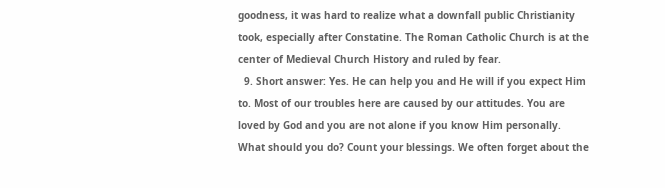goodness, it was hard to realize what a downfall public Christianity took, especially after Constatine. The Roman Catholic Church is at the center of Medieval Church History and ruled by fear.
  9. Short answer: Yes. He can help you and He will if you expect Him to. Most of our troubles here are caused by our attitudes. You are loved by God and you are not alone if you know Him personally. What should you do? Count your blessings. We often forget about the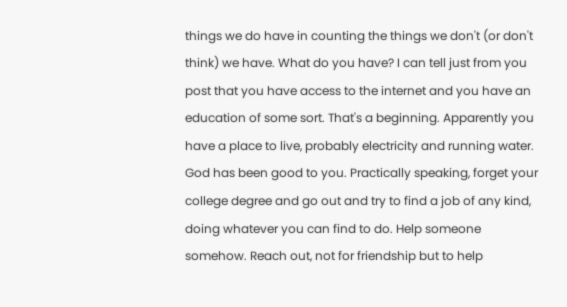things we do have in counting the things we don't (or don't think) we have. What do you have? I can tell just from you post that you have access to the internet and you have an education of some sort. That's a beginning. Apparently you have a place to live, probably electricity and running water. God has been good to you. Practically speaking, forget your college degree and go out and try to find a job of any kind, doing whatever you can find to do. Help someone somehow. Reach out, not for friendship but to help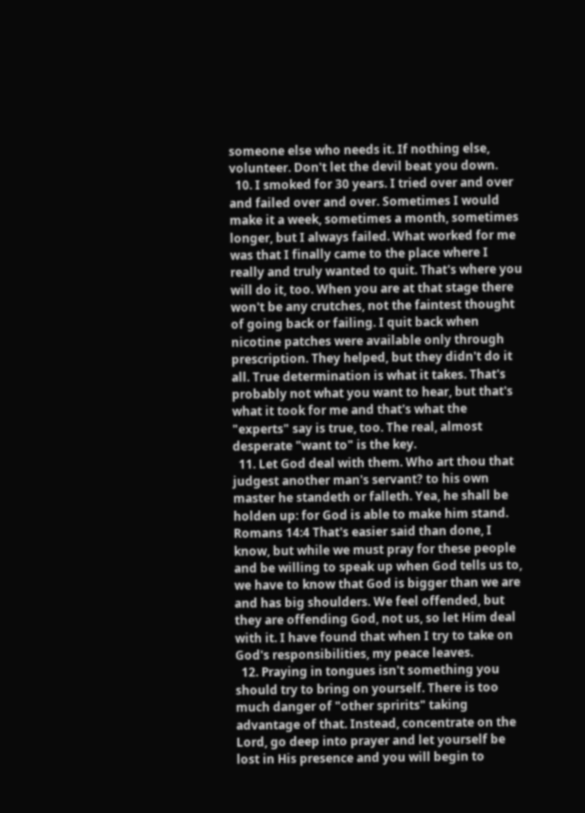someone else who needs it. If nothing else, volunteer. Don't let the devil beat you down.
  10. I smoked for 30 years. I tried over and over and failed over and over. Sometimes I would make it a week, sometimes a month, sometimes longer, but I always failed. What worked for me was that I finally came to the place where I really and truly wanted to quit. That's where you will do it, too. When you are at that stage there won't be any crutches, not the faintest thought of going back or failing. I quit back when nicotine patches were available only through prescription. They helped, but they didn't do it all. True determination is what it takes. That's probably not what you want to hear, but that's what it took for me and that's what the "experts" say is true, too. The real, almost desperate "want to" is the key.
  11. Let God deal with them. Who art thou that judgest another man's servant? to his own master he standeth or falleth. Yea, he shall be holden up: for God is able to make him stand. Romans 14:4 That's easier said than done, I know, but while we must pray for these people and be willing to speak up when God tells us to, we have to know that God is bigger than we are and has big shoulders. We feel offended, but they are offending God, not us, so let Him deal with it. I have found that when I try to take on God's responsibilities, my peace leaves.
  12. Praying in tongues isn't something you should try to bring on yourself. There is too much danger of "other spririts" taking advantage of that. Instead, concentrate on the Lord, go deep into prayer and let yourself be lost in His presence and you will begin to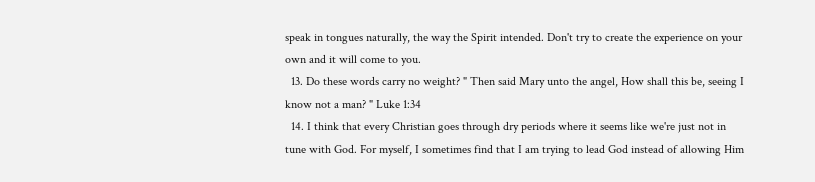speak in tongues naturally, the way the Spirit intended. Don't try to create the experience on your own and it will come to you.
  13. Do these words carry no weight? " Then said Mary unto the angel, How shall this be, seeing I know not a man? " Luke 1:34
  14. I think that every Christian goes through dry periods where it seems like we're just not in tune with God. For myself, I sometimes find that I am trying to lead God instead of allowing Him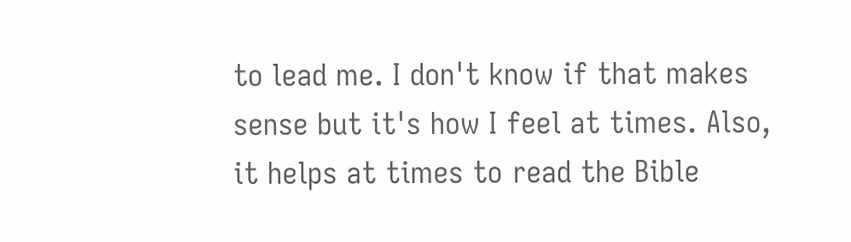to lead me. I don't know if that makes sense but it's how I feel at times. Also, it helps at times to read the Bible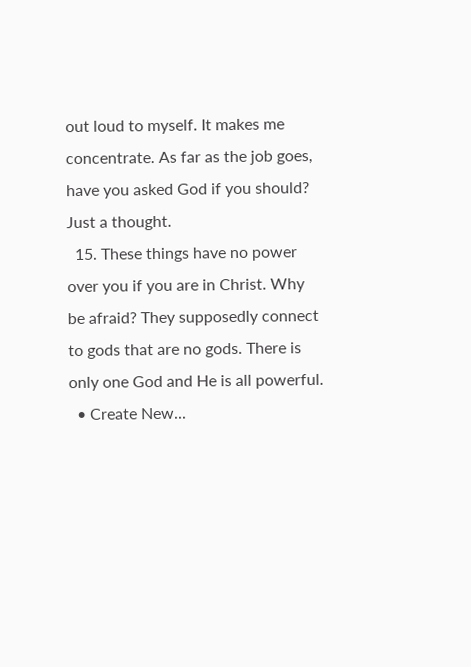out loud to myself. It makes me concentrate. As far as the job goes, have you asked God if you should? Just a thought.
  15. These things have no power over you if you are in Christ. Why be afraid? They supposedly connect to gods that are no gods. There is only one God and He is all powerful.
  • Create New...